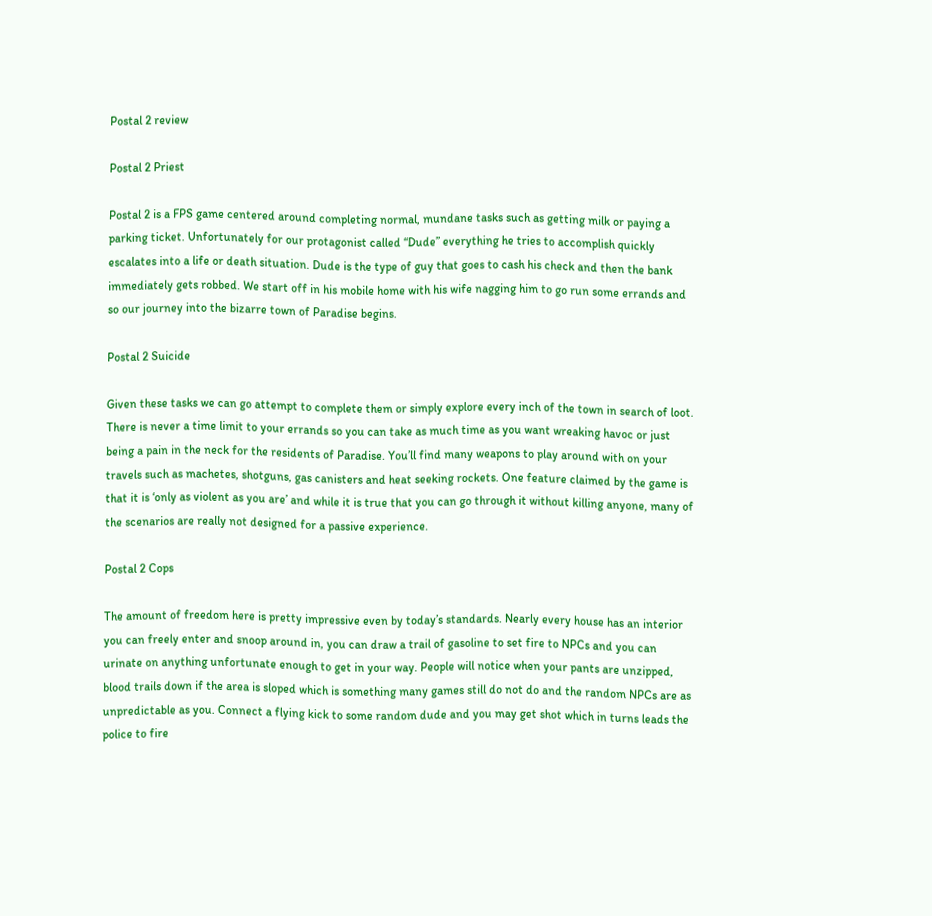Postal 2 review

Postal 2 Priest

Postal 2 is a FPS game centered around completing normal, mundane tasks such as getting milk or paying a parking ticket. Unfortunately for our protagonist called “Dude” everything he tries to accomplish quickly escalates into a life or death situation. Dude is the type of guy that goes to cash his check and then the bank immediately gets robbed. We start off in his mobile home with his wife nagging him to go run some errands and so our journey into the bizarre town of Paradise begins.

Postal 2 Suicide

Given these tasks we can go attempt to complete them or simply explore every inch of the town in search of loot. There is never a time limit to your errands so you can take as much time as you want wreaking havoc or just being a pain in the neck for the residents of Paradise. You’ll find many weapons to play around with on your travels such as machetes, shotguns, gas canisters and heat seeking rockets. One feature claimed by the game is that it is ‘only as violent as you are’ and while it is true that you can go through it without killing anyone, many of the scenarios are really not designed for a passive experience.

Postal 2 Cops

The amount of freedom here is pretty impressive even by today’s standards. Nearly every house has an interior you can freely enter and snoop around in, you can draw a trail of gasoline to set fire to NPCs and you can urinate on anything unfortunate enough to get in your way. People will notice when your pants are unzipped, blood trails down if the area is sloped which is something many games still do not do and the random NPCs are as unpredictable as you. Connect a flying kick to some random dude and you may get shot which in turns leads the police to fire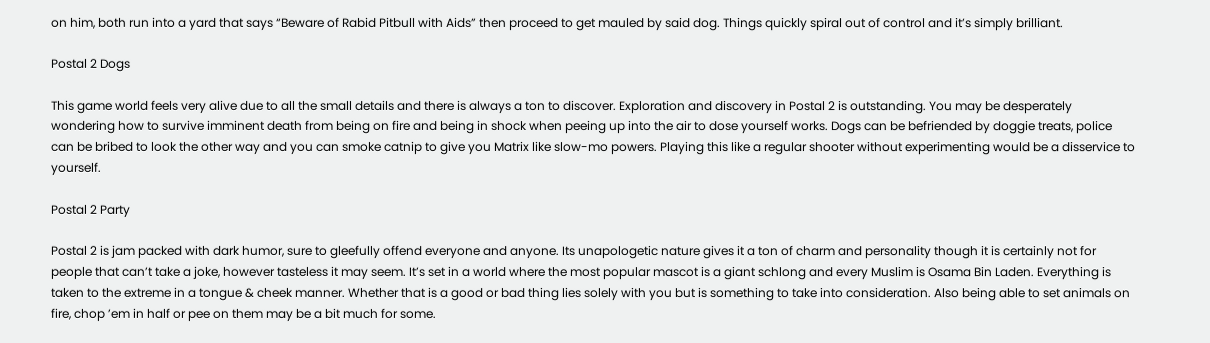on him, both run into a yard that says “Beware of Rabid Pitbull with Aids” then proceed to get mauled by said dog. Things quickly spiral out of control and it’s simply brilliant.

Postal 2 Dogs

This game world feels very alive due to all the small details and there is always a ton to discover. Exploration and discovery in Postal 2 is outstanding. You may be desperately wondering how to survive imminent death from being on fire and being in shock when peeing up into the air to dose yourself works. Dogs can be befriended by doggie treats, police can be bribed to look the other way and you can smoke catnip to give you Matrix like slow-mo powers. Playing this like a regular shooter without experimenting would be a disservice to yourself.

Postal 2 Party

Postal 2 is jam packed with dark humor, sure to gleefully offend everyone and anyone. Its unapologetic nature gives it a ton of charm and personality though it is certainly not for people that can’t take a joke, however tasteless it may seem. It’s set in a world where the most popular mascot is a giant schlong and every Muslim is Osama Bin Laden. Everything is taken to the extreme in a tongue & cheek manner. Whether that is a good or bad thing lies solely with you but is something to take into consideration. Also being able to set animals on fire, chop ’em in half or pee on them may be a bit much for some.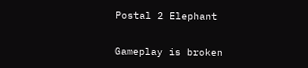Postal 2 Elephant

Gameplay is broken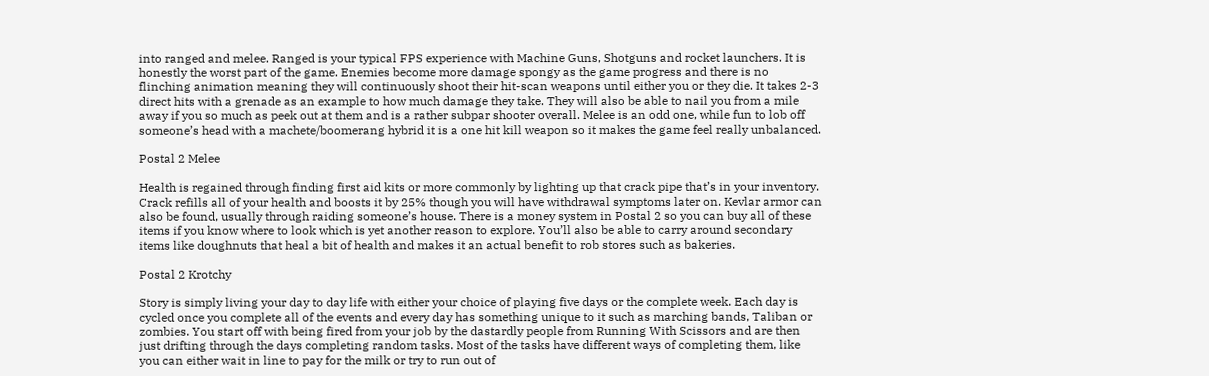into ranged and melee. Ranged is your typical FPS experience with Machine Guns, Shotguns and rocket launchers. It is honestly the worst part of the game. Enemies become more damage spongy as the game progress and there is no flinching animation meaning they will continuously shoot their hit-scan weapons until either you or they die. It takes 2-3 direct hits with a grenade as an example to how much damage they take. They will also be able to nail you from a mile away if you so much as peek out at them and is a rather subpar shooter overall. Melee is an odd one, while fun to lob off someone’s head with a machete/boomerang hybrid it is a one hit kill weapon so it makes the game feel really unbalanced.

Postal 2 Melee

Health is regained through finding first aid kits or more commonly by lighting up that crack pipe that’s in your inventory. Crack refills all of your health and boosts it by 25% though you will have withdrawal symptoms later on. Kevlar armor can also be found, usually through raiding someone’s house. There is a money system in Postal 2 so you can buy all of these items if you know where to look which is yet another reason to explore. You’ll also be able to carry around secondary items like doughnuts that heal a bit of health and makes it an actual benefit to rob stores such as bakeries.

Postal 2 Krotchy

Story is simply living your day to day life with either your choice of playing five days or the complete week. Each day is cycled once you complete all of the events and every day has something unique to it such as marching bands, Taliban or zombies. You start off with being fired from your job by the dastardly people from Running With Scissors and are then just drifting through the days completing random tasks. Most of the tasks have different ways of completing them, like you can either wait in line to pay for the milk or try to run out of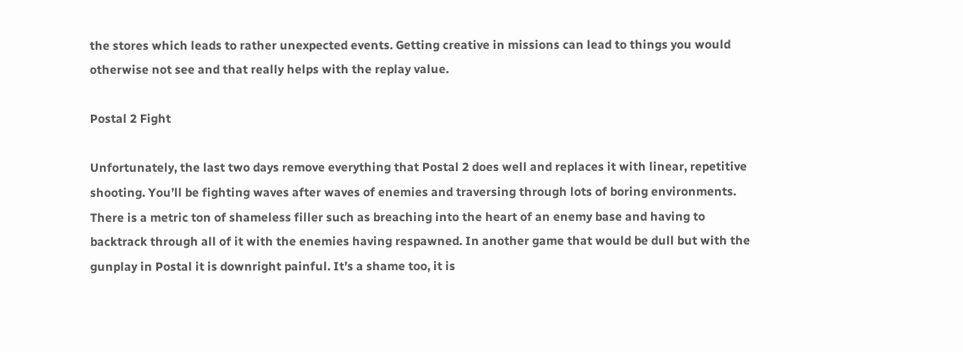the stores which leads to rather unexpected events. Getting creative in missions can lead to things you would otherwise not see and that really helps with the replay value.

Postal 2 Fight

Unfortunately, the last two days remove everything that Postal 2 does well and replaces it with linear, repetitive shooting. You’ll be fighting waves after waves of enemies and traversing through lots of boring environments. There is a metric ton of shameless filler such as breaching into the heart of an enemy base and having to backtrack through all of it with the enemies having respawned. In another game that would be dull but with the gunplay in Postal it is downright painful. It’s a shame too, it is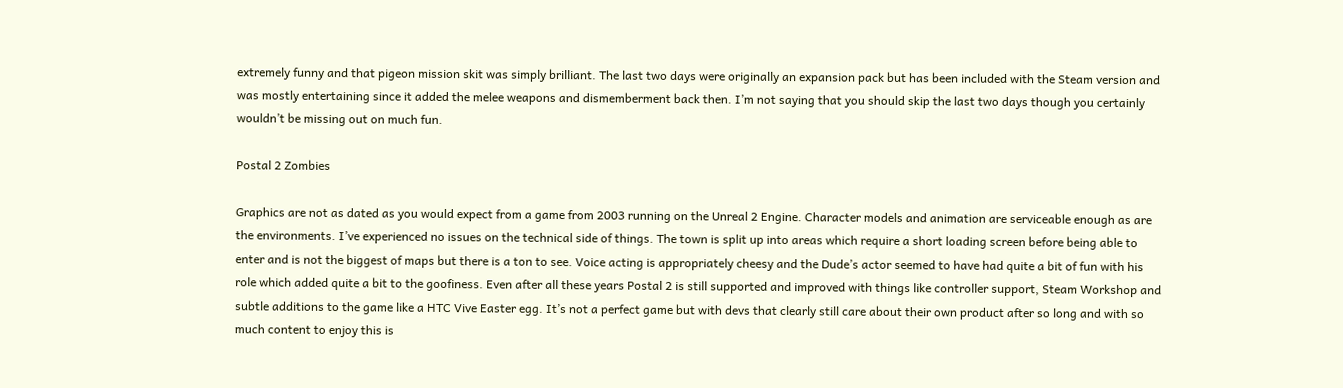extremely funny and that pigeon mission skit was simply brilliant. The last two days were originally an expansion pack but has been included with the Steam version and was mostly entertaining since it added the melee weapons and dismemberment back then. I’m not saying that you should skip the last two days though you certainly wouldn’t be missing out on much fun.

Postal 2 Zombies

Graphics are not as dated as you would expect from a game from 2003 running on the Unreal 2 Engine. Character models and animation are serviceable enough as are the environments. I’ve experienced no issues on the technical side of things. The town is split up into areas which require a short loading screen before being able to enter and is not the biggest of maps but there is a ton to see. Voice acting is appropriately cheesy and the Dude’s actor seemed to have had quite a bit of fun with his role which added quite a bit to the goofiness. Even after all these years Postal 2 is still supported and improved with things like controller support, Steam Workshop and subtle additions to the game like a HTC Vive Easter egg. It’s not a perfect game but with devs that clearly still care about their own product after so long and with so much content to enjoy this is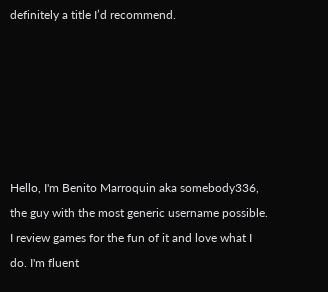definitely a title I’d recommend.






Hello, I'm Benito Marroquin aka somebody336, the guy with the most generic username possible. I review games for the fun of it and love what I do. I'm fluent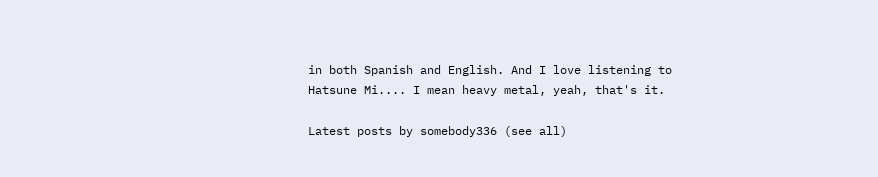in both Spanish and English. And I love listening to Hatsune Mi.... I mean heavy metal, yeah, that's it.

Latest posts by somebody336 (see all)